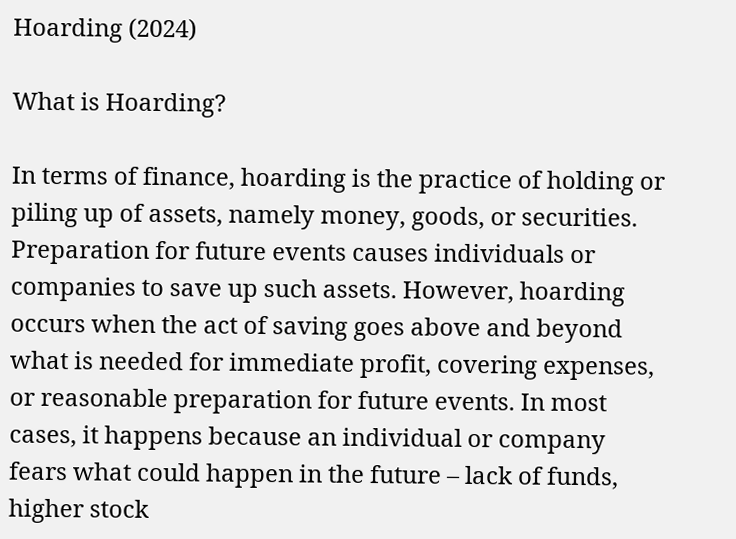Hoarding (2024)

What is Hoarding?

In terms of finance, hoarding is the practice of holding or piling up of assets, namely money, goods, or securities. Preparation for future events causes individuals or companies to save up such assets. However, hoarding occurs when the act of saving goes above and beyond what is needed for immediate profit, covering expenses, or reasonable preparation for future events. In most cases, it happens because an individual or company fears what could happen in the future – lack of funds, higher stock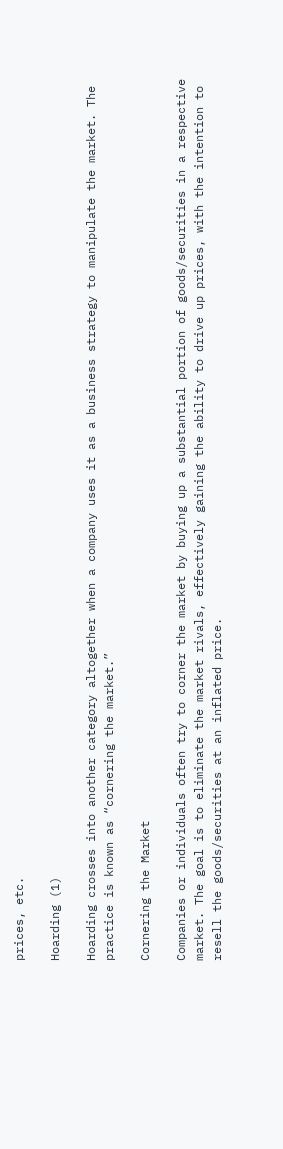prices, etc.

Hoarding (1)

Hoarding crosses into another category altogether when a company uses it as a business strategy to manipulate the market. The practice is known as “cornering the market.”

Cornering the Market

Companies or individuals often try to corner the market by buying up a substantial portion of goods/securities in a respective market. The goal is to eliminate the market rivals, effectively gaining the ability to drive up prices, with the intention to resell the goods/securities at an inflated price.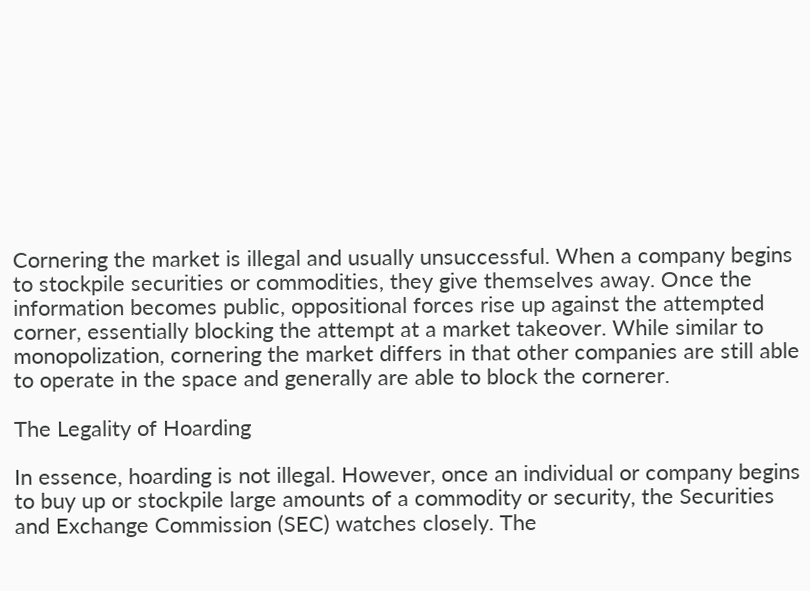Cornering the market is illegal and usually unsuccessful. When a company begins to stockpile securities or commodities, they give themselves away. Once the information becomes public, oppositional forces rise up against the attempted corner, essentially blocking the attempt at a market takeover. While similar to monopolization, cornering the market differs in that other companies are still able to operate in the space and generally are able to block the cornerer.

The Legality of Hoarding

In essence, hoarding is not illegal. However, once an individual or company begins to buy up or stockpile large amounts of a commodity or security, the Securities and Exchange Commission (SEC) watches closely. The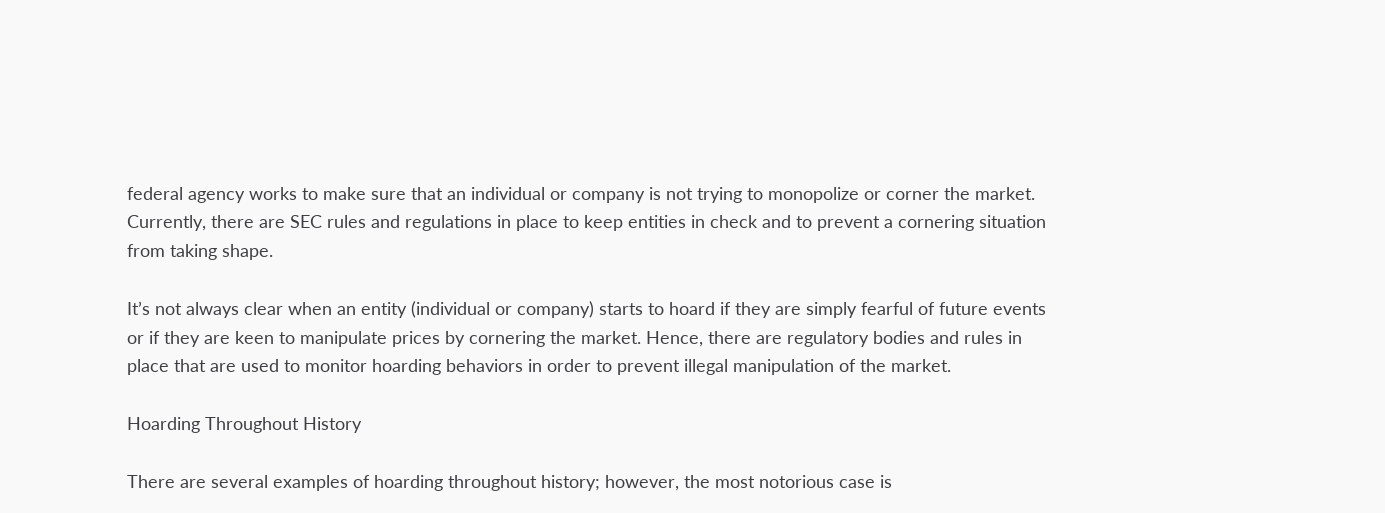federal agency works to make sure that an individual or company is not trying to monopolize or corner the market. Currently, there are SEC rules and regulations in place to keep entities in check and to prevent a cornering situation from taking shape.

It’s not always clear when an entity (individual or company) starts to hoard if they are simply fearful of future events or if they are keen to manipulate prices by cornering the market. Hence, there are regulatory bodies and rules in place that are used to monitor hoarding behaviors in order to prevent illegal manipulation of the market.

Hoarding Throughout History

There are several examples of hoarding throughout history; however, the most notorious case is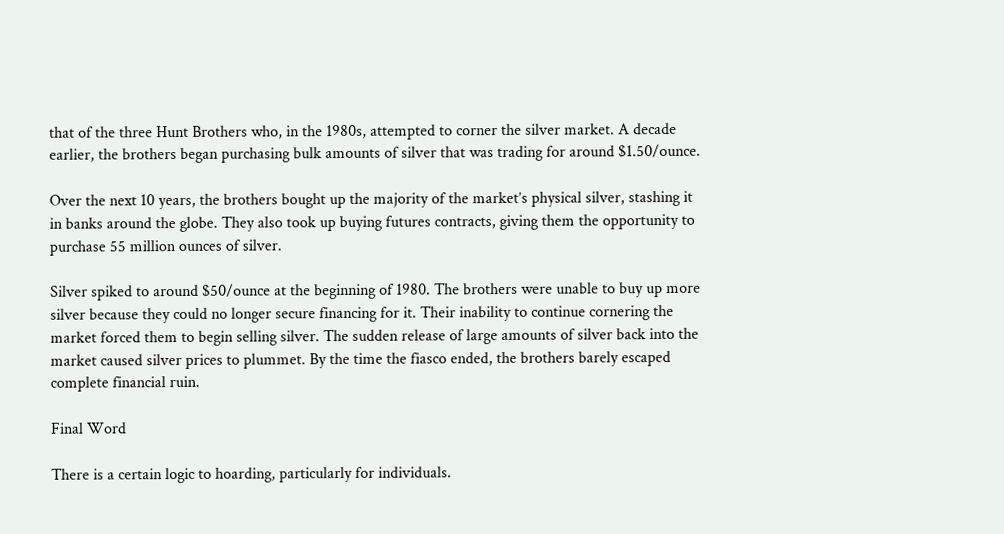that of the three Hunt Brothers who, in the 1980s, attempted to corner the silver market. A decade earlier, the brothers began purchasing bulk amounts of silver that was trading for around $1.50/ounce.

Over the next 10 years, the brothers bought up the majority of the market’s physical silver, stashing it in banks around the globe. They also took up buying futures contracts, giving them the opportunity to purchase 55 million ounces of silver.

Silver spiked to around $50/ounce at the beginning of 1980. The brothers were unable to buy up more silver because they could no longer secure financing for it. Their inability to continue cornering the market forced them to begin selling silver. The sudden release of large amounts of silver back into the market caused silver prices to plummet. By the time the fiasco ended, the brothers barely escaped complete financial ruin.

Final Word

There is a certain logic to hoarding, particularly for individuals.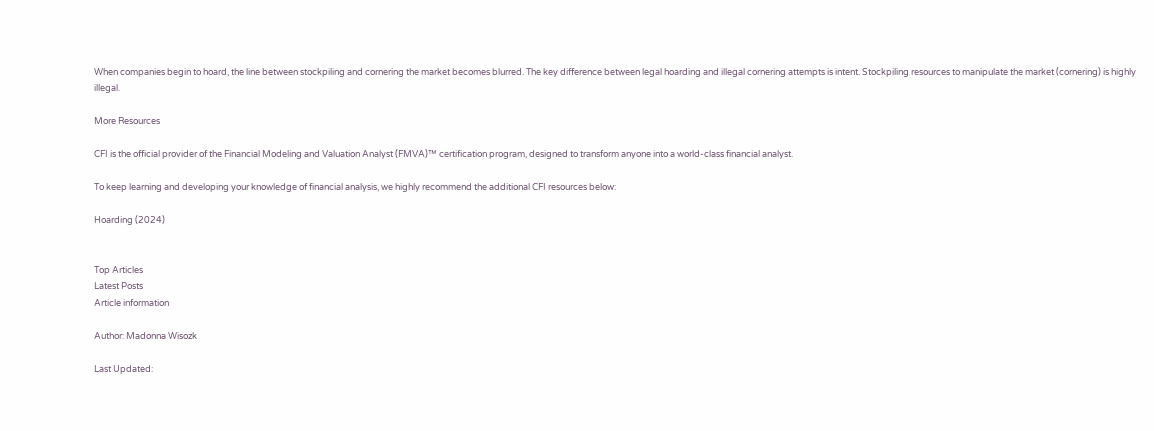When companies begin to hoard, the line between stockpiling and cornering the market becomes blurred. The key difference between legal hoarding and illegal cornering attempts is intent. Stockpiling resources to manipulate the market (cornering) is highly illegal.

More Resources

CFI is the official provider of the Financial Modeling and Valuation Analyst (FMVA)™ certification program, designed to transform anyone into a world-class financial analyst.

To keep learning and developing your knowledge of financial analysis, we highly recommend the additional CFI resources below:

Hoarding (2024)


Top Articles
Latest Posts
Article information

Author: Madonna Wisozk

Last Updated: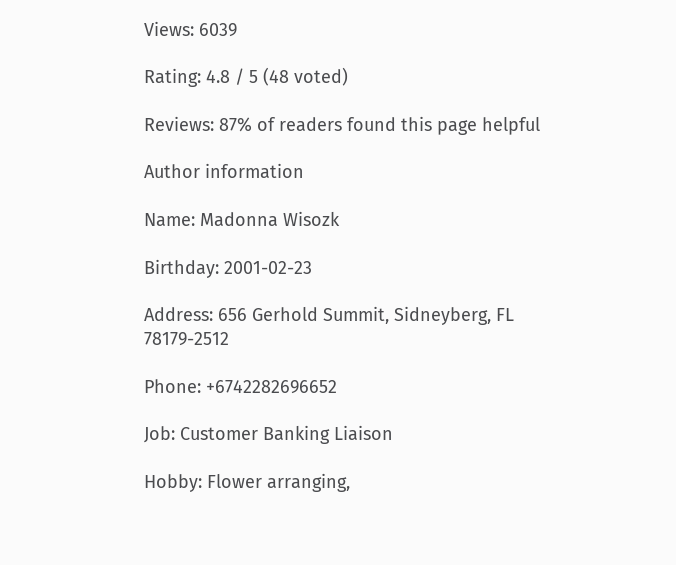Views: 6039

Rating: 4.8 / 5 (48 voted)

Reviews: 87% of readers found this page helpful

Author information

Name: Madonna Wisozk

Birthday: 2001-02-23

Address: 656 Gerhold Summit, Sidneyberg, FL 78179-2512

Phone: +6742282696652

Job: Customer Banking Liaison

Hobby: Flower arranging,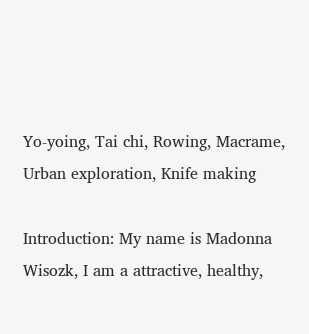Yo-yoing, Tai chi, Rowing, Macrame, Urban exploration, Knife making

Introduction: My name is Madonna Wisozk, I am a attractive, healthy,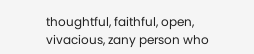thoughtful, faithful, open, vivacious, zany person who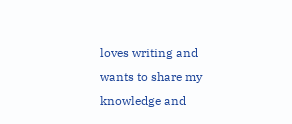loves writing and wants to share my knowledge and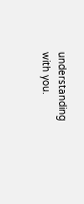understanding with you.